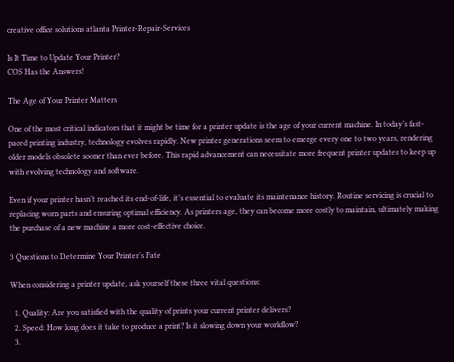creative office solutions atlanta Printer-Repair-Services

Is It Time to Update Your Printer?
COS Has the Answers!

The Age of Your Printer Matters

One of the most critical indicators that it might be time for a printer update is the age of your current machine. In today’s fast-paced printing industry, technology evolves rapidly. New printer generations seem to emerge every one to two years, rendering older models obsolete sooner than ever before. This rapid advancement can necessitate more frequent printer updates to keep up with evolving technology and software.

Even if your printer hasn’t reached its end-of-life, it’s essential to evaluate its maintenance history. Routine servicing is crucial to replacing worn parts and ensuring optimal efficiency. As printers age, they can become more costly to maintain, ultimately making the purchase of a new machine a more cost-effective choice.

3 Questions to Determine Your Printer’s Fate

When considering a printer update, ask yourself these three vital questions:

  1. Quality: Are you satisfied with the quality of prints your current printer delivers?
  2. Speed: How long does it take to produce a print? Is it slowing down your workflow?
  3.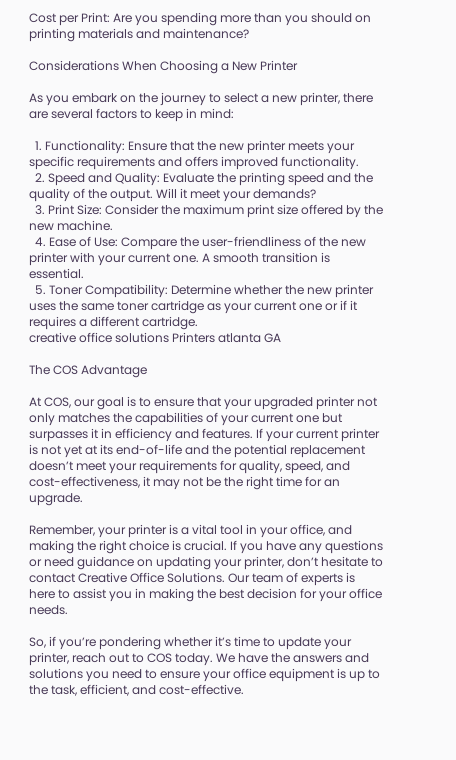Cost per Print: Are you spending more than you should on printing materials and maintenance?

Considerations When Choosing a New Printer

As you embark on the journey to select a new printer, there are several factors to keep in mind:

  1. Functionality: Ensure that the new printer meets your specific requirements and offers improved functionality.
  2. Speed and Quality: Evaluate the printing speed and the quality of the output. Will it meet your demands?
  3. Print Size: Consider the maximum print size offered by the new machine.
  4. Ease of Use: Compare the user-friendliness of the new printer with your current one. A smooth transition is essential.
  5. Toner Compatibility: Determine whether the new printer uses the same toner cartridge as your current one or if it requires a different cartridge.
creative office solutions Printers atlanta GA

The COS Advantage

At COS, our goal is to ensure that your upgraded printer not only matches the capabilities of your current one but surpasses it in efficiency and features. If your current printer is not yet at its end-of-life and the potential replacement doesn’t meet your requirements for quality, speed, and cost-effectiveness, it may not be the right time for an upgrade.

Remember, your printer is a vital tool in your office, and making the right choice is crucial. If you have any questions or need guidance on updating your printer, don’t hesitate to contact Creative Office Solutions. Our team of experts is here to assist you in making the best decision for your office needs.

So, if you’re pondering whether it’s time to update your printer, reach out to COS today. We have the answers and solutions you need to ensure your office equipment is up to the task, efficient, and cost-effective.